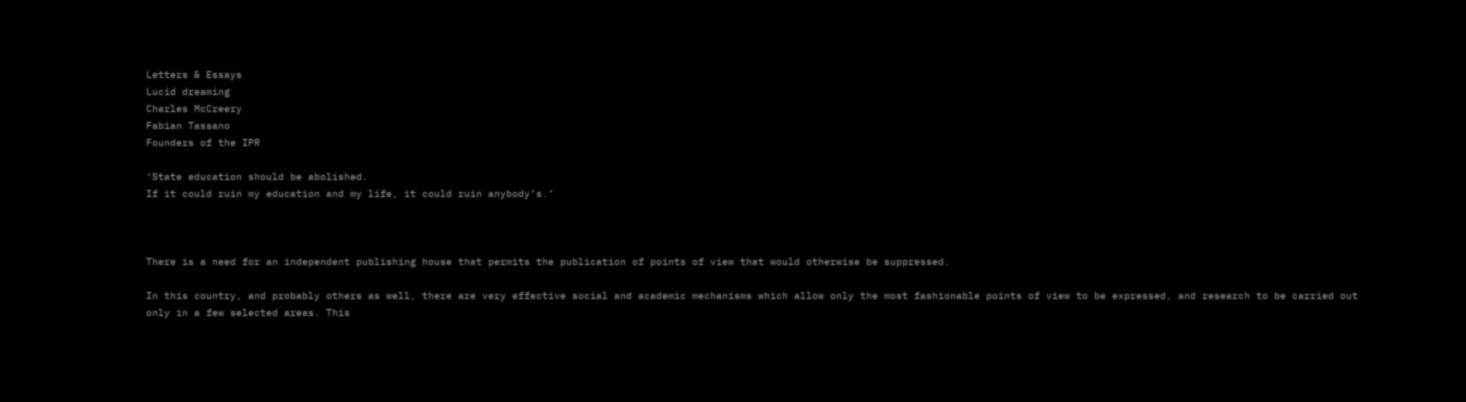Letters & Essays
Lucid dreaming
Charles McCreery
Fabian Tassano
Founders of the IPR

‘State education should be abolished.
If it could ruin my education and my life, it could ruin anybody’s.’



There is a need for an independent publishing house that permits the publication of points of view that would otherwise be suppressed.

In this country, and probably others as well, there are very effective social and academic mechanisms which allow only the most fashionable points of view to be expressed, and research to be carried out only in a few selected areas. This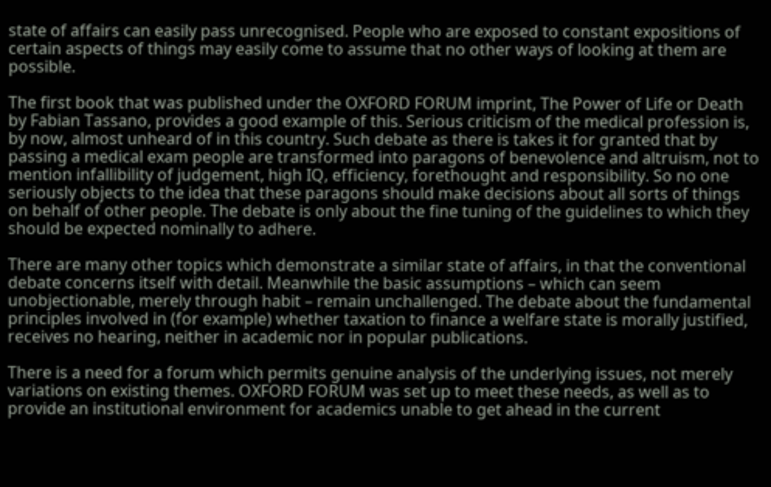state of affairs can easily pass unrecognised. People who are exposed to constant expositions of certain aspects of things may easily come to assume that no other ways of looking at them are possible.

The first book that was published under the OXFORD FORUM imprint, The Power of Life or Death by Fabian Tassano, provides a good example of this. Serious criticism of the medical profession is, by now, almost unheard of in this country. Such debate as there is takes it for granted that by passing a medical exam people are transformed into paragons of benevolence and altruism, not to mention infallibility of judgement, high IQ, efficiency, forethought and responsibility. So no one seriously objects to the idea that these paragons should make decisions about all sorts of things on behalf of other people. The debate is only about the fine tuning of the guidelines to which they should be expected nominally to adhere.

There are many other topics which demonstrate a similar state of affairs, in that the conventional debate concerns itself with detail. Meanwhile the basic assumptions – which can seem unobjectionable, merely through habit – remain unchallenged. The debate about the fundamental principles involved in (for example) whether taxation to finance a welfare state is morally justified, receives no hearing, neither in academic nor in popular publications.

There is a need for a forum which permits genuine analysis of the underlying issues, not merely variations on existing themes. OXFORD FORUM was set up to meet these needs, as well as to provide an institutional environment for academics unable to get ahead in the current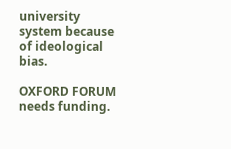university system because of ideological bias.

OXFORD FORUM needs funding.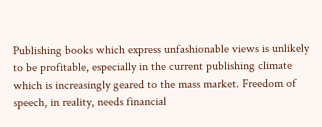Publishing books which express unfashionable views is unlikely to be profitable, especially in the current publishing climate which is increasingly geared to the mass market. Freedom of speech, in reality, needs financial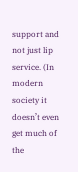support and not just lip service. (In modern society it doesn’t even get much of the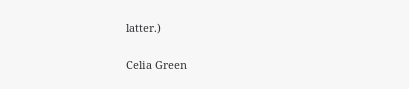latter.)

Celia Green